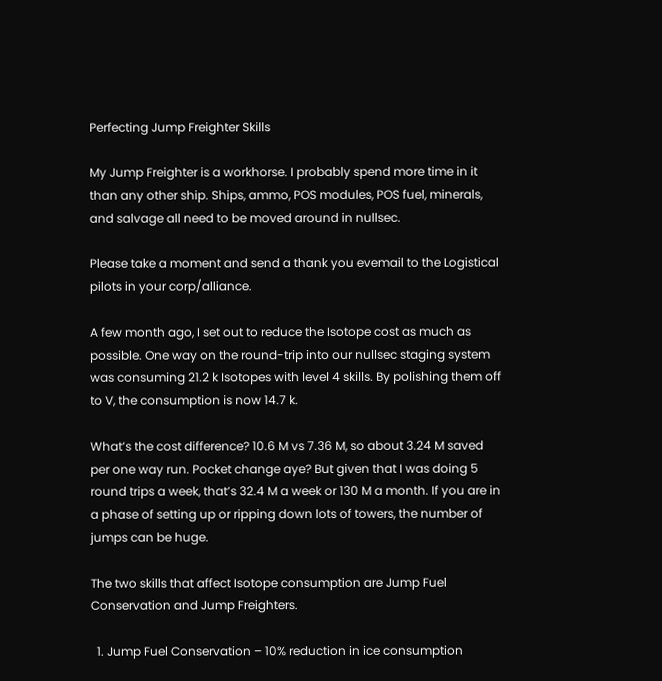Perfecting Jump Freighter Skills

My Jump Freighter is a workhorse. I probably spend more time in it than any other ship. Ships, ammo, POS modules, POS fuel, minerals, and salvage all need to be moved around in nullsec.

Please take a moment and send a thank you evemail to the Logistical pilots in your corp/alliance.

A few month ago, I set out to reduce the Isotope cost as much as possible. One way on the round-trip into our nullsec staging system was consuming 21.2 k Isotopes with level 4 skills. By polishing them off to V, the consumption is now 14.7 k.

What’s the cost difference? 10.6 M vs 7.36 M, so about 3.24 M saved per one way run. Pocket change aye? But given that I was doing 5 round trips a week, that’s 32.4 M a week or 130 M a month. If you are in a phase of setting up or ripping down lots of towers, the number of jumps can be huge.

The two skills that affect Isotope consumption are Jump Fuel Conservation and Jump Freighters.

  1. Jump Fuel Conservation – 10% reduction in ice consumption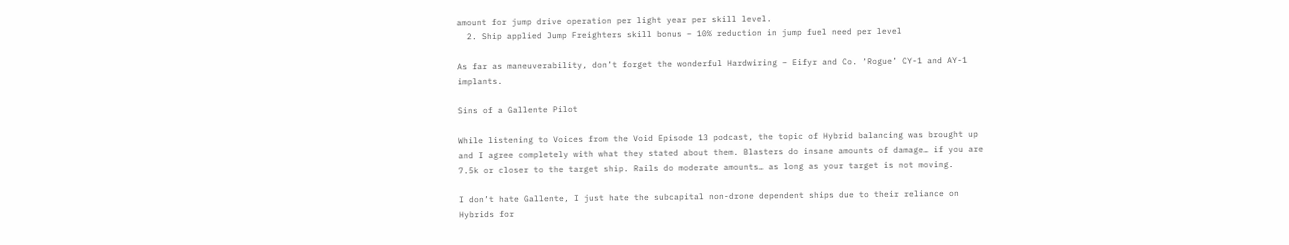amount for jump drive operation per light year per skill level.
  2. Ship applied Jump Freighters skill bonus – 10% reduction in jump fuel need per level

As far as maneuverability, don’t forget the wonderful Hardwiring – Eifyr and Co. ‘Rogue’ CY-1 and AY-1 implants.

Sins of a Gallente Pilot

While listening to Voices from the Void Episode 13 podcast, the topic of Hybrid balancing was brought up and I agree completely with what they stated about them. Blasters do insane amounts of damage… if you are 7.5k or closer to the target ship. Rails do moderate amounts… as long as your target is not moving.

I don’t hate Gallente, I just hate the subcapital non-drone dependent ships due to their reliance on Hybrids for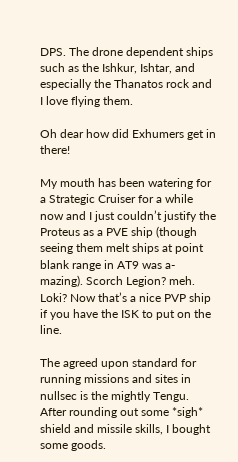DPS. The drone dependent ships such as the Ishkur, Ishtar, and especially the Thanatos rock and I love flying them.

Oh dear how did Exhumers get in there!

My mouth has been watering for a Strategic Cruiser for a while now and I just couldn’t justify the Proteus as a PVE ship (though seeing them melt ships at point blank range in AT9 was a-mazing). Scorch Legion? meh. Loki? Now that’s a nice PVP ship if you have the ISK to put on the line.

The agreed upon standard for running missions and sites in nullsec is the mightly Tengu. After rounding out some *sigh* shield and missile skills, I bought some goods.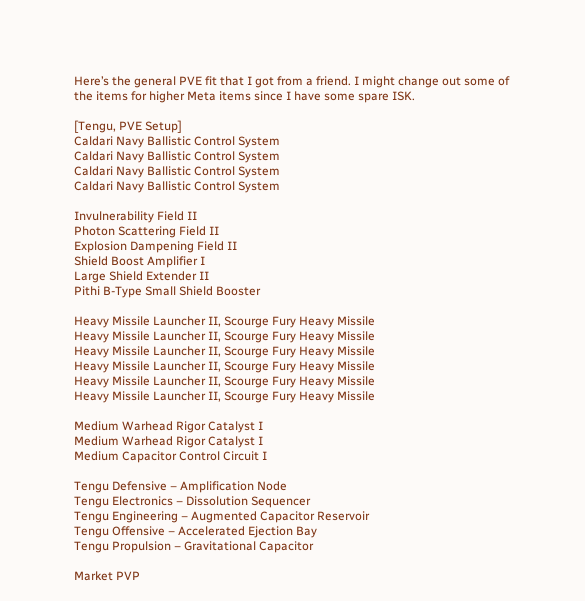Here’s the general PVE fit that I got from a friend. I might change out some of the items for higher Meta items since I have some spare ISK.

[Tengu, PVE Setup]
Caldari Navy Ballistic Control System
Caldari Navy Ballistic Control System
Caldari Navy Ballistic Control System
Caldari Navy Ballistic Control System

Invulnerability Field II
Photon Scattering Field II
Explosion Dampening Field II
Shield Boost Amplifier I
Large Shield Extender II
Pithi B-Type Small Shield Booster

Heavy Missile Launcher II, Scourge Fury Heavy Missile
Heavy Missile Launcher II, Scourge Fury Heavy Missile
Heavy Missile Launcher II, Scourge Fury Heavy Missile
Heavy Missile Launcher II, Scourge Fury Heavy Missile
Heavy Missile Launcher II, Scourge Fury Heavy Missile
Heavy Missile Launcher II, Scourge Fury Heavy Missile

Medium Warhead Rigor Catalyst I
Medium Warhead Rigor Catalyst I
Medium Capacitor Control Circuit I

Tengu Defensive – Amplification Node
Tengu Electronics – Dissolution Sequencer
Tengu Engineering – Augmented Capacitor Reservoir
Tengu Offensive – Accelerated Ejection Bay
Tengu Propulsion – Gravitational Capacitor

Market PVP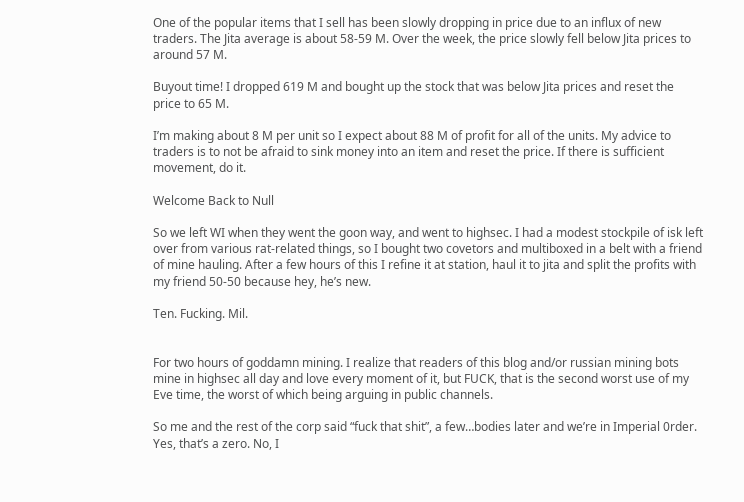One of the popular items that I sell has been slowly dropping in price due to an influx of new traders. The Jita average is about 58-59 M. Over the week, the price slowly fell below Jita prices to around 57 M.

Buyout time! I dropped 619 M and bought up the stock that was below Jita prices and reset the price to 65 M.

I’m making about 8 M per unit so I expect about 88 M of profit for all of the units. My advice to traders is to not be afraid to sink money into an item and reset the price. If there is sufficient movement, do it.

Welcome Back to Null

So we left WI when they went the goon way, and went to highsec. I had a modest stockpile of isk left over from various rat-related things, so I bought two covetors and multiboxed in a belt with a friend of mine hauling. After a few hours of this I refine it at station, haul it to jita and split the profits with my friend 50-50 because hey, he’s new.

Ten. Fucking. Mil.


For two hours of goddamn mining. I realize that readers of this blog and/or russian mining bots mine in highsec all day and love every moment of it, but FUCK, that is the second worst use of my Eve time, the worst of which being arguing in public channels.

So me and the rest of the corp said “fuck that shit”, a few…bodies later and we’re in Imperial 0rder. Yes, that’s a zero. No, I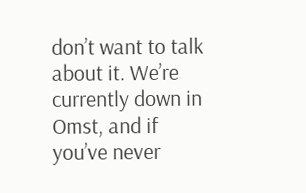don’t want to talk about it. We’re currently down in Omst, and if you’ve never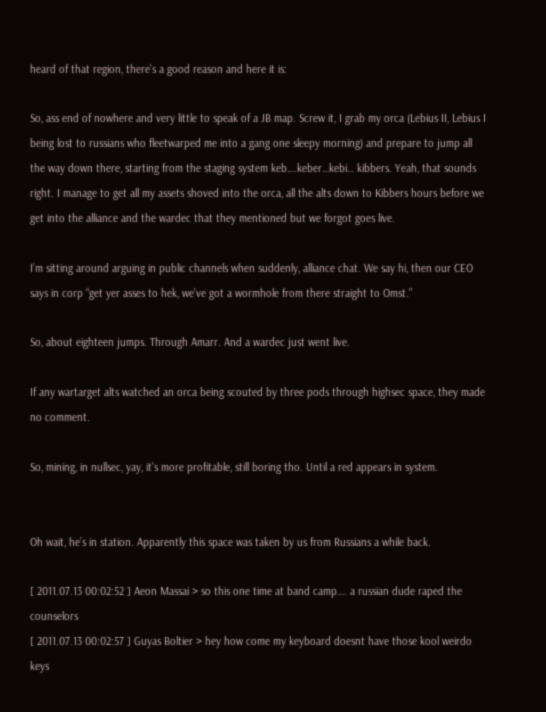heard of that region, there’s a good reason and here it is:

So, ass end of nowhere and very little to speak of a JB map. Screw it, I grab my orca (Lebius II, Lebius I being lost to russians who fleetwarped me into a gang one sleepy morning) and prepare to jump all the way down there, starting from the staging system keb….keber…kebi… kibbers. Yeah, that sounds right. I manage to get all my assets shoved into the orca, all the alts down to Kibbers hours before we get into the alliance and the wardec that they mentioned but we forgot goes live.

I’m sitting around arguing in public channels when suddenly, alliance chat. We say hi, then our CEO says in corp “get yer asses to hek, we’ve got a wormhole from there straight to Omst.”

So, about eighteen jumps. Through Amarr. And a wardec just went live.

If any wartarget alts watched an orca being scouted by three pods through highsec space, they made no comment.

So, mining, in nullsec, yay, it’s more profitable, still boring tho. Until a red appears in system.


Oh wait, he’s in station. Apparently this space was taken by us from Russians a while back.

[ 2011.07.13 00:02:52 ] Aeon Massai > so this one time at band camp…. a russian dude raped the counselors
[ 2011.07.13 00:02:57 ] Guyas Boltier > hey how come my keyboard doesnt have those kool weirdo keys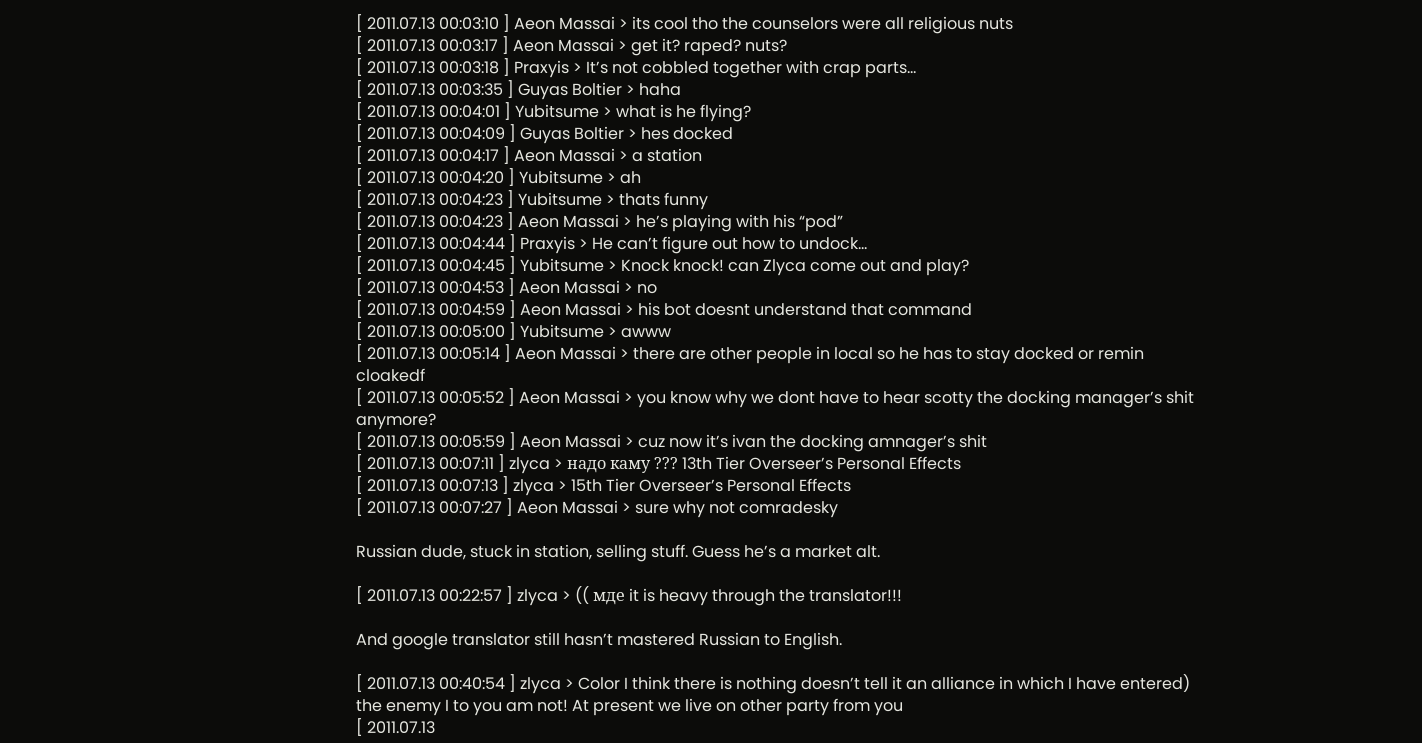[ 2011.07.13 00:03:10 ] Aeon Massai > its cool tho the counselors were all religious nuts
[ 2011.07.13 00:03:17 ] Aeon Massai > get it? raped? nuts?
[ 2011.07.13 00:03:18 ] Praxyis > It’s not cobbled together with crap parts…
[ 2011.07.13 00:03:35 ] Guyas Boltier > haha
[ 2011.07.13 00:04:01 ] Yubitsume > what is he flying?
[ 2011.07.13 00:04:09 ] Guyas Boltier > hes docked
[ 2011.07.13 00:04:17 ] Aeon Massai > a station
[ 2011.07.13 00:04:20 ] Yubitsume > ah
[ 2011.07.13 00:04:23 ] Yubitsume > thats funny
[ 2011.07.13 00:04:23 ] Aeon Massai > he’s playing with his “pod”
[ 2011.07.13 00:04:44 ] Praxyis > He can’t figure out how to undock…
[ 2011.07.13 00:04:45 ] Yubitsume > Knock knock! can Zlyca come out and play?
[ 2011.07.13 00:04:53 ] Aeon Massai > no
[ 2011.07.13 00:04:59 ] Aeon Massai > his bot doesnt understand that command
[ 2011.07.13 00:05:00 ] Yubitsume > awww
[ 2011.07.13 00:05:14 ] Aeon Massai > there are other people in local so he has to stay docked or remin cloakedf
[ 2011.07.13 00:05:52 ] Aeon Massai > you know why we dont have to hear scotty the docking manager’s shit anymore?
[ 2011.07.13 00:05:59 ] Aeon Massai > cuz now it’s ivan the docking amnager’s shit
[ 2011.07.13 00:07:11 ] zlyca > надо каму ??? 13th Tier Overseer’s Personal Effects
[ 2011.07.13 00:07:13 ] zlyca > 15th Tier Overseer’s Personal Effects
[ 2011.07.13 00:07:27 ] Aeon Massai > sure why not comradesky

Russian dude, stuck in station, selling stuff. Guess he’s a market alt.

[ 2011.07.13 00:22:57 ] zlyca > (( мде it is heavy through the translator!!!

And google translator still hasn’t mastered Russian to English.

[ 2011.07.13 00:40:54 ] zlyca > Color I think there is nothing doesn’t tell it an alliance in which I have entered) the enemy I to you am not! At present we live on other party from you
[ 2011.07.13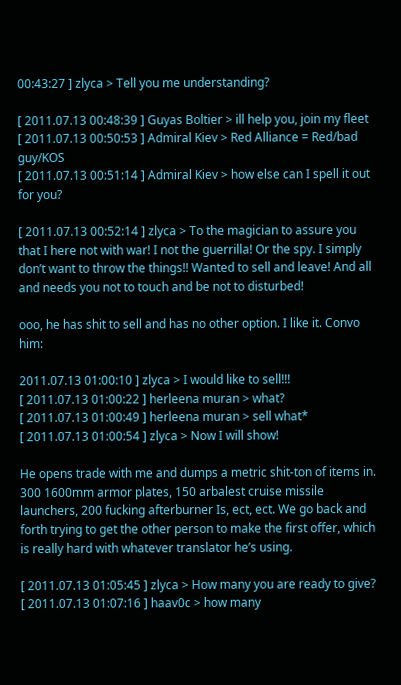00:43:27 ] zlyca > Tell you me understanding?

[ 2011.07.13 00:48:39 ] Guyas Boltier > ill help you, join my fleet
[ 2011.07.13 00:50:53 ] Admiral Kiev > Red Alliance = Red/bad guy/KOS
[ 2011.07.13 00:51:14 ] Admiral Kiev > how else can I spell it out for you?

[ 2011.07.13 00:52:14 ] zlyca > To the magician to assure you that I here not with war! I not the guerrilla! Or the spy. I simply don’t want to throw the things!! Wanted to sell and leave! And all and needs you not to touch and be not to disturbed!

ooo, he has shit to sell and has no other option. I like it. Convo him:

2011.07.13 01:00:10 ] zlyca > I would like to sell!!!
[ 2011.07.13 01:00:22 ] herleena muran > what?
[ 2011.07.13 01:00:49 ] herleena muran > sell what*
[ 2011.07.13 01:00:54 ] zlyca > Now I will show!

He opens trade with me and dumps a metric shit-ton of items in. 300 1600mm armor plates, 150 arbalest cruise missile launchers, 200 fucking afterburner Is, ect, ect. We go back and forth trying to get the other person to make the first offer, which is really hard with whatever translator he’s using.

[ 2011.07.13 01:05:45 ] zlyca > How many you are ready to give?
[ 2011.07.13 01:07:16 ] haav0c > how many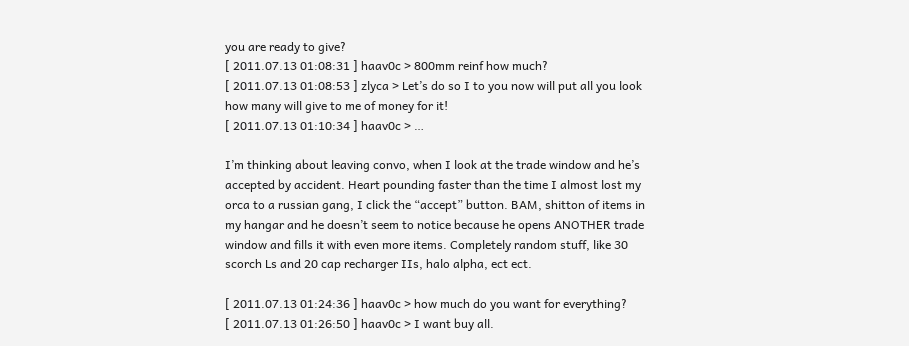you are ready to give?
[ 2011.07.13 01:08:31 ] haav0c > 800mm reinf how much?
[ 2011.07.13 01:08:53 ] zlyca > Let’s do so I to you now will put all you look how many will give to me of money for it!
[ 2011.07.13 01:10:34 ] haav0c > …

I’m thinking about leaving convo, when I look at the trade window and he’s accepted by accident. Heart pounding faster than the time I almost lost my orca to a russian gang, I click the “accept” button. BAM, shitton of items in my hangar and he doesn’t seem to notice because he opens ANOTHER trade window and fills it with even more items. Completely random stuff, like 30 scorch Ls and 20 cap recharger IIs, halo alpha, ect ect.

[ 2011.07.13 01:24:36 ] haav0c > how much do you want for everything?
[ 2011.07.13 01:26:50 ] haav0c > I want buy all.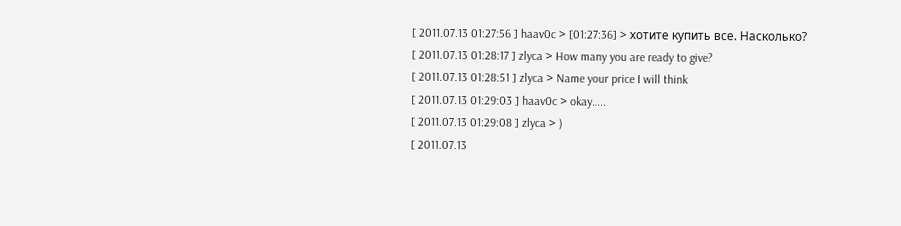[ 2011.07.13 01:27:56 ] haav0c > [01:27:36] > хотите купить все. Насколько?
[ 2011.07.13 01:28:17 ] zlyca > How many you are ready to give?
[ 2011.07.13 01:28:51 ] zlyca > Name your price I will think
[ 2011.07.13 01:29:03 ] haav0c > okay…..
[ 2011.07.13 01:29:08 ] zlyca > )
[ 2011.07.13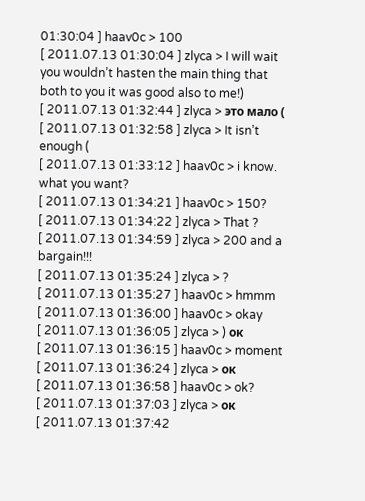01:30:04 ] haav0c > 100
[ 2011.07.13 01:30:04 ] zlyca > I will wait you wouldn’t hasten the main thing that both to you it was good also to me!)
[ 2011.07.13 01:32:44 ] zlyca > это мало (
[ 2011.07.13 01:32:58 ] zlyca > It isn’t enough (
[ 2011.07.13 01:33:12 ] haav0c > i know. what you want?
[ 2011.07.13 01:34:21 ] haav0c > 150?
[ 2011.07.13 01:34:22 ] zlyca > That ?
[ 2011.07.13 01:34:59 ] zlyca > 200 and a bargain!!!
[ 2011.07.13 01:35:24 ] zlyca > ?
[ 2011.07.13 01:35:27 ] haav0c > hmmm
[ 2011.07.13 01:36:00 ] haav0c > okay
[ 2011.07.13 01:36:05 ] zlyca > ) ок
[ 2011.07.13 01:36:15 ] haav0c > moment
[ 2011.07.13 01:36:24 ] zlyca > ок
[ 2011.07.13 01:36:58 ] haav0c > ok?
[ 2011.07.13 01:37:03 ] zlyca > ок
[ 2011.07.13 01:37:42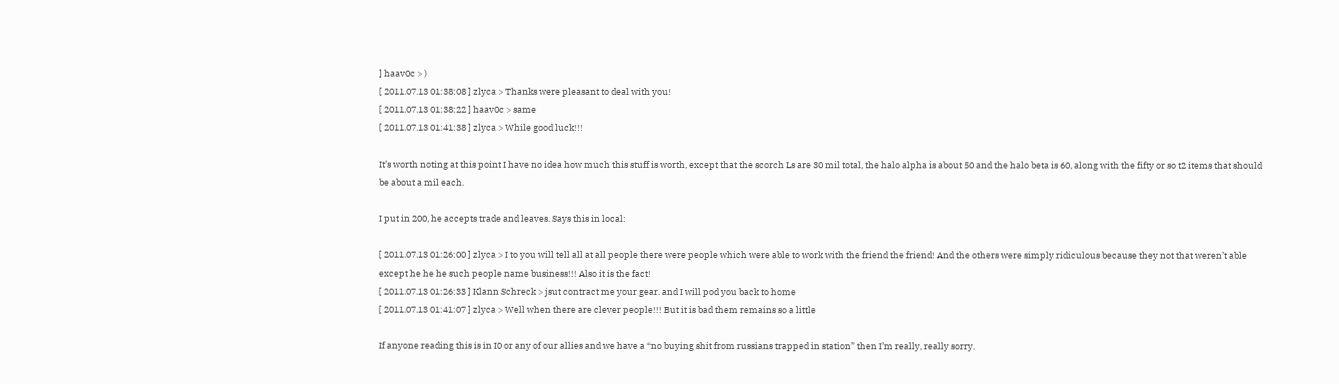] haav0c > )
[ 2011.07.13 01:38:08 ] zlyca > Thanks were pleasant to deal with you!
[ 2011.07.13 01:38:22 ] haav0c > same
[ 2011.07.13 01:41:38 ] zlyca > While good luck!!!

It’s worth noting at this point I have no idea how much this stuff is worth, except that the scorch Ls are 30 mil total, the halo alpha is about 50 and the halo beta is 60, along with the fifty or so t2 items that should be about a mil each.

I put in 200, he accepts trade and leaves. Says this in local:

[ 2011.07.13 01:26:00 ] zlyca > I to you will tell all at all people there were people which were able to work with the friend the friend! And the others were simply ridiculous because they not that weren’t able except he he he such people name business!!! Also it is the fact!
[ 2011.07.13 01:26:33 ] Klann Schreck > jsut contract me your gear. and I will pod you back to home
[ 2011.07.13 01:41:07 ] zlyca > Well when there are clever people!!! But it is bad them remains so a little

If anyone reading this is in I0 or any of our allies and we have a “no buying shit from russians trapped in station” then I’m really, really sorry.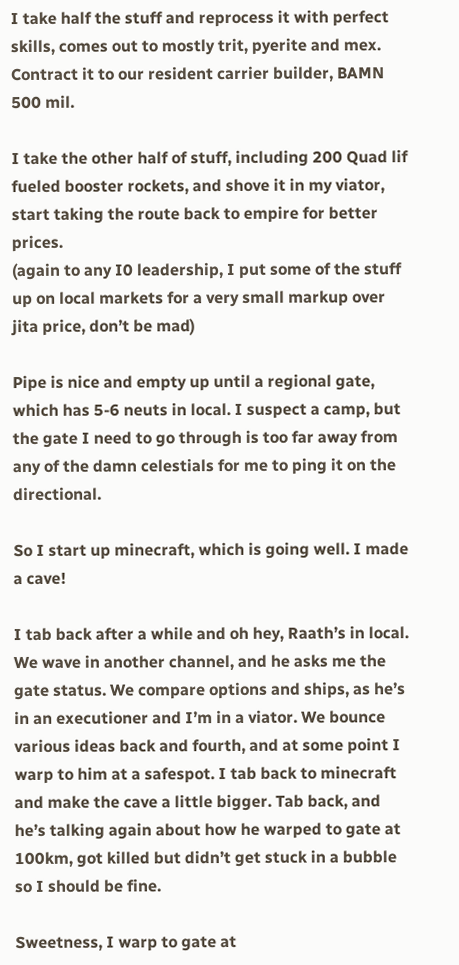I take half the stuff and reprocess it with perfect skills, comes out to mostly trit, pyerite and mex. Contract it to our resident carrier builder, BAMN 500 mil.

I take the other half of stuff, including 200 Quad lif fueled booster rockets, and shove it in my viator, start taking the route back to empire for better prices.
(again to any I0 leadership, I put some of the stuff up on local markets for a very small markup over jita price, don’t be mad)

Pipe is nice and empty up until a regional gate, which has 5-6 neuts in local. I suspect a camp, but the gate I need to go through is too far away from any of the damn celestials for me to ping it on the directional.

So I start up minecraft, which is going well. I made a cave!

I tab back after a while and oh hey, Raath’s in local. We wave in another channel, and he asks me the gate status. We compare options and ships, as he’s in an executioner and I’m in a viator. We bounce various ideas back and fourth, and at some point I warp to him at a safespot. I tab back to minecraft and make the cave a little bigger. Tab back, and he’s talking again about how he warped to gate at 100km, got killed but didn’t get stuck in a bubble so I should be fine.

Sweetness, I warp to gate at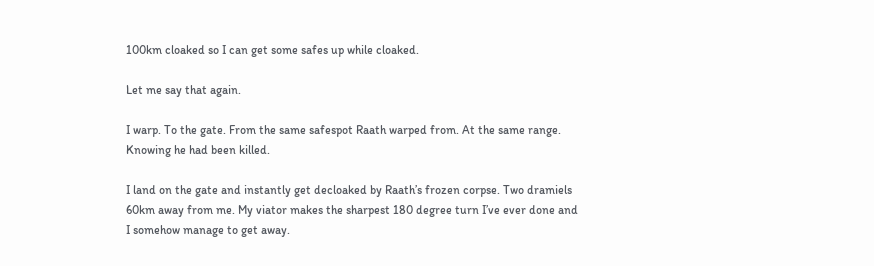100km cloaked so I can get some safes up while cloaked.

Let me say that again.

I warp. To the gate. From the same safespot Raath warped from. At the same range. Knowing he had been killed.

I land on the gate and instantly get decloaked by Raath’s frozen corpse. Two dramiels 60km away from me. My viator makes the sharpest 180 degree turn I’ve ever done and I somehow manage to get away.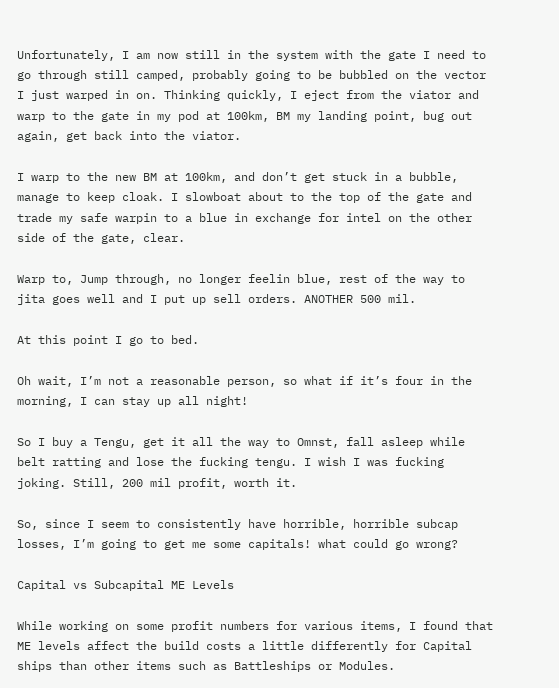Unfortunately, I am now still in the system with the gate I need to go through still camped, probably going to be bubbled on the vector I just warped in on. Thinking quickly, I eject from the viator and warp to the gate in my pod at 100km, BM my landing point, bug out again, get back into the viator.

I warp to the new BM at 100km, and don’t get stuck in a bubble, manage to keep cloak. I slowboat about to the top of the gate and trade my safe warpin to a blue in exchange for intel on the other side of the gate, clear.

Warp to, Jump through, no longer feelin blue, rest of the way to jita goes well and I put up sell orders. ANOTHER 500 mil.

At this point I go to bed.

Oh wait, I’m not a reasonable person, so what if it’s four in the morning, I can stay up all night!

So I buy a Tengu, get it all the way to Omnst, fall asleep while belt ratting and lose the fucking tengu. I wish I was fucking joking. Still, 200 mil profit, worth it.

So, since I seem to consistently have horrible, horrible subcap losses, I’m going to get me some capitals! what could go wrong?

Capital vs Subcapital ME Levels

While working on some profit numbers for various items, I found that ME levels affect the build costs a little differently for Capital ships than other items such as Battleships or Modules.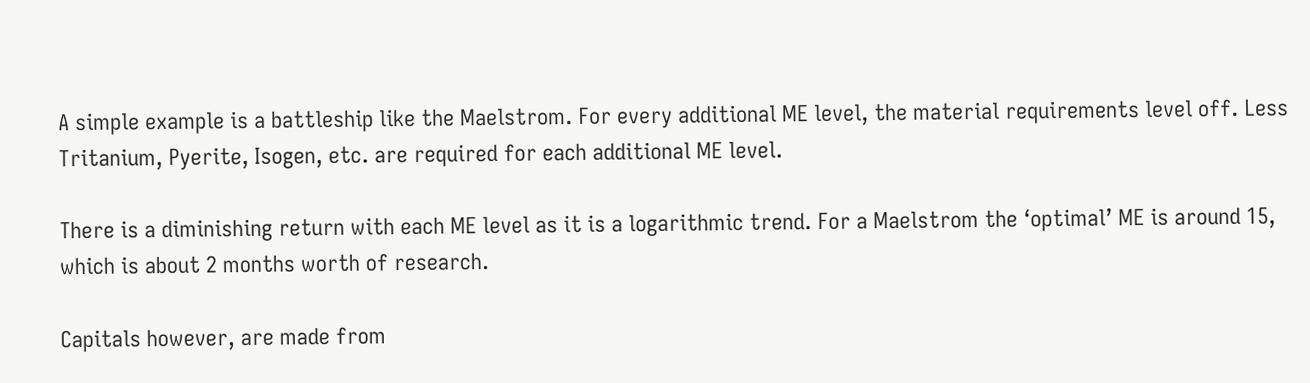A simple example is a battleship like the Maelstrom. For every additional ME level, the material requirements level off. Less Tritanium, Pyerite, Isogen, etc. are required for each additional ME level.

There is a diminishing return with each ME level as it is a logarithmic trend. For a Maelstrom the ‘optimal’ ME is around 15, which is about 2 months worth of research.

Capitals however, are made from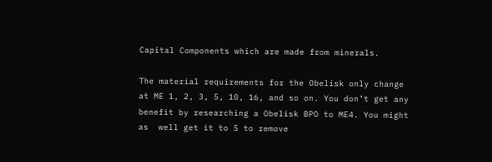Capital Components which are made from minerals.

The material requirements for the Obelisk only change at ME 1, 2, 3, 5, 10, 16, and so on. You don’t get any benefit by researching a Obelisk BPO to ME4. You might as  well get it to 5 to remove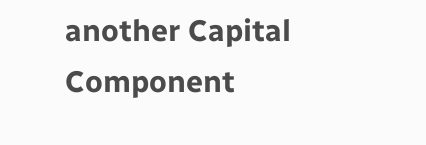another Capital Component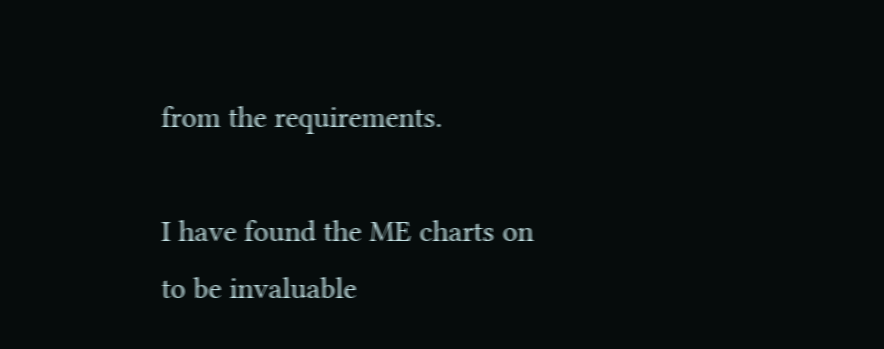from the requirements.

I have found the ME charts on to be invaluable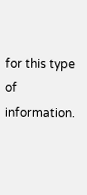for this type of information.